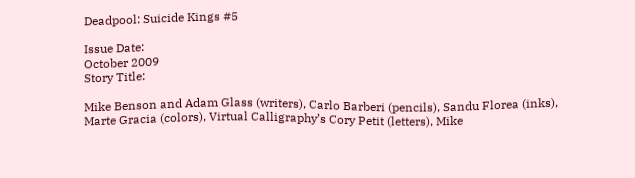Deadpool: Suicide Kings #5

Issue Date:
October 2009
Story Title:

Mike Benson and Adam Glass (writers), Carlo Barberi (pencils), Sandu Florea (inks), Marte Gracia (colors), Virtual Calligraphy’s Cory Petit (letters), Mike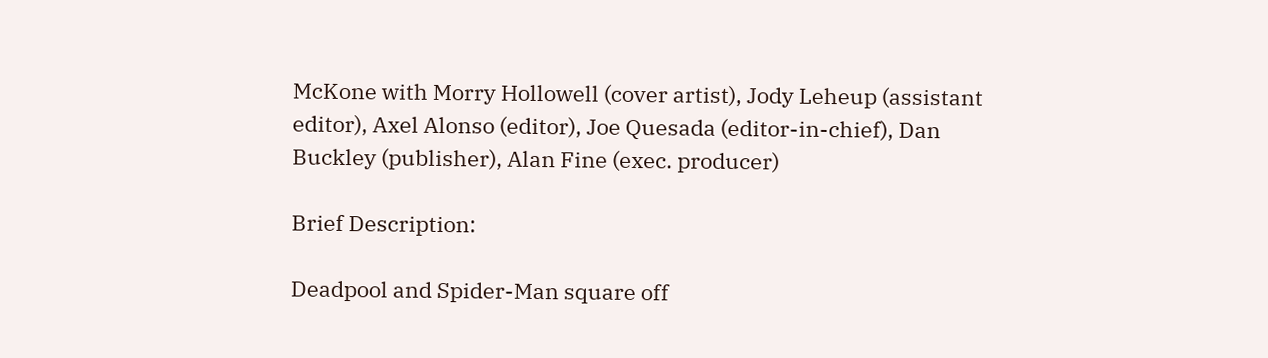McKone with Morry Hollowell (cover artist), Jody Leheup (assistant editor), Axel Alonso (editor), Joe Quesada (editor-in-chief), Dan Buckley (publisher), Alan Fine (exec. producer)

Brief Description:

Deadpool and Spider-Man square off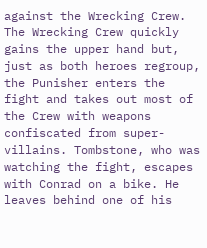against the Wrecking Crew. The Wrecking Crew quickly gains the upper hand but, just as both heroes regroup, the Punisher enters the fight and takes out most of the Crew with weapons confiscated from super-villains. Tombstone, who was watching the fight, escapes with Conrad on a bike. He leaves behind one of his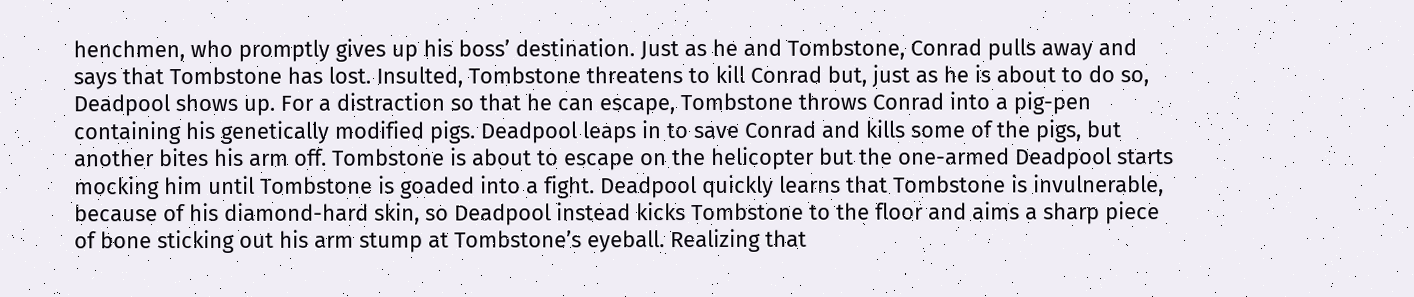henchmen, who promptly gives up his boss’ destination. Just as he and Tombstone, Conrad pulls away and says that Tombstone has lost. Insulted, Tombstone threatens to kill Conrad but, just as he is about to do so, Deadpool shows up. For a distraction so that he can escape, Tombstone throws Conrad into a pig-pen containing his genetically modified pigs. Deadpool leaps in to save Conrad and kills some of the pigs, but another bites his arm off. Tombstone is about to escape on the helicopter but the one-armed Deadpool starts mocking him until Tombstone is goaded into a fight. Deadpool quickly learns that Tombstone is invulnerable, because of his diamond-hard skin, so Deadpool instead kicks Tombstone to the floor and aims a sharp piece of bone sticking out his arm stump at Tombstone’s eyeball. Realizing that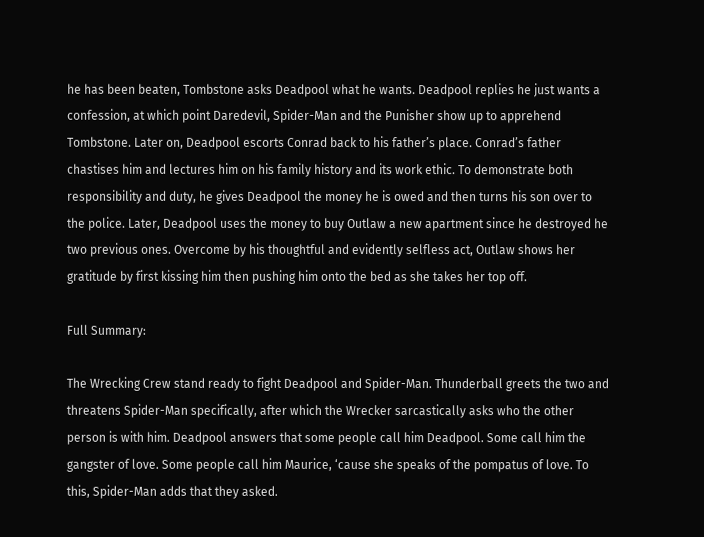he has been beaten, Tombstone asks Deadpool what he wants. Deadpool replies he just wants a confession, at which point Daredevil, Spider-Man and the Punisher show up to apprehend Tombstone. Later on, Deadpool escorts Conrad back to his father’s place. Conrad’s father chastises him and lectures him on his family history and its work ethic. To demonstrate both responsibility and duty, he gives Deadpool the money he is owed and then turns his son over to the police. Later, Deadpool uses the money to buy Outlaw a new apartment since he destroyed he two previous ones. Overcome by his thoughtful and evidently selfless act, Outlaw shows her gratitude by first kissing him then pushing him onto the bed as she takes her top off.

Full Summary:

The Wrecking Crew stand ready to fight Deadpool and Spider-Man. Thunderball greets the two and threatens Spider-Man specifically, after which the Wrecker sarcastically asks who the other person is with him. Deadpool answers that some people call him Deadpool. Some call him the gangster of love. Some people call him Maurice, ‘cause she speaks of the pompatus of love. To this, Spider-Man adds that they asked.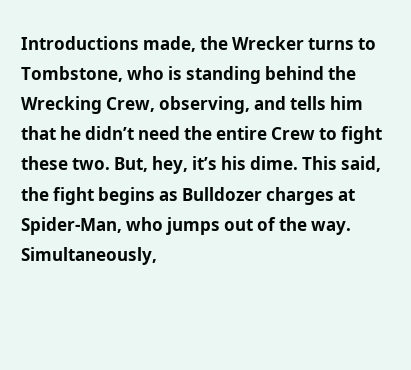Introductions made, the Wrecker turns to Tombstone, who is standing behind the Wrecking Crew, observing, and tells him that he didn’t need the entire Crew to fight these two. But, hey, it’s his dime. This said, the fight begins as Bulldozer charges at Spider-Man, who jumps out of the way. Simultaneously,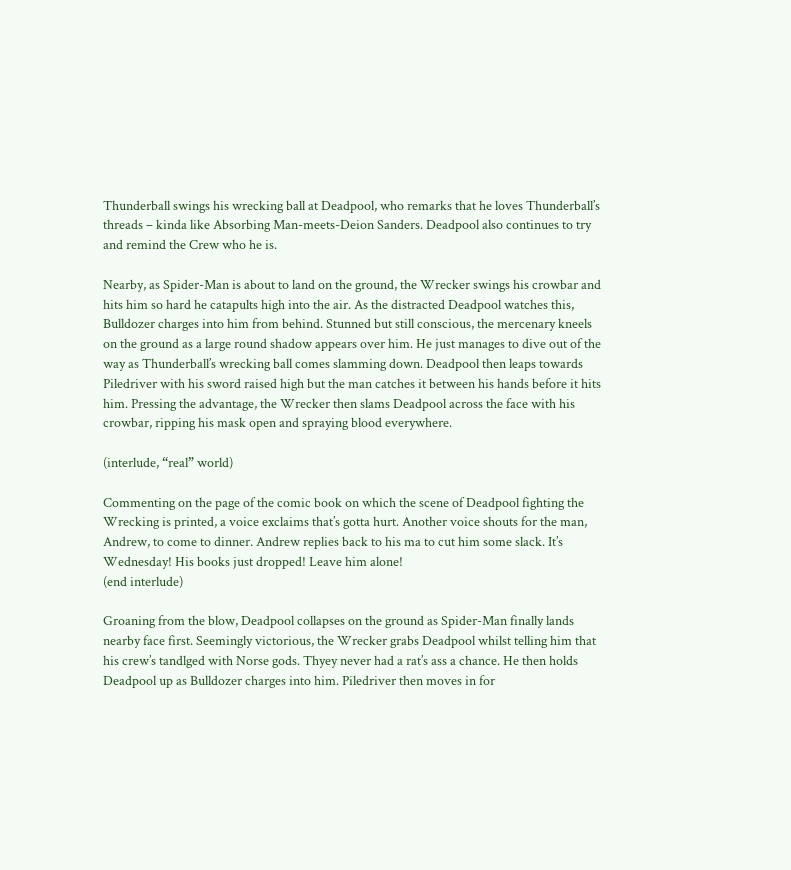Thunderball swings his wrecking ball at Deadpool, who remarks that he loves Thunderball’s threads – kinda like Absorbing Man-meets-Deion Sanders. Deadpool also continues to try and remind the Crew who he is.

Nearby, as Spider-Man is about to land on the ground, the Wrecker swings his crowbar and hits him so hard he catapults high into the air. As the distracted Deadpool watches this, Bulldozer charges into him from behind. Stunned but still conscious, the mercenary kneels on the ground as a large round shadow appears over him. He just manages to dive out of the way as Thunderball’s wrecking ball comes slamming down. Deadpool then leaps towards Piledriver with his sword raised high but the man catches it between his hands before it hits him. Pressing the advantage, the Wrecker then slams Deadpool across the face with his crowbar, ripping his mask open and spraying blood everywhere.

(interlude, “real” world)

Commenting on the page of the comic book on which the scene of Deadpool fighting the Wrecking is printed, a voice exclaims that’s gotta hurt. Another voice shouts for the man, Andrew, to come to dinner. Andrew replies back to his ma to cut him some slack. It’s Wednesday! His books just dropped! Leave him alone!
(end interlude)

Groaning from the blow, Deadpool collapses on the ground as Spider-Man finally lands nearby face first. Seemingly victorious, the Wrecker grabs Deadpool whilst telling him that his crew’s tandlged with Norse gods. Thyey never had a rat’s ass a chance. He then holds Deadpool up as Bulldozer charges into him. Piledriver then moves in for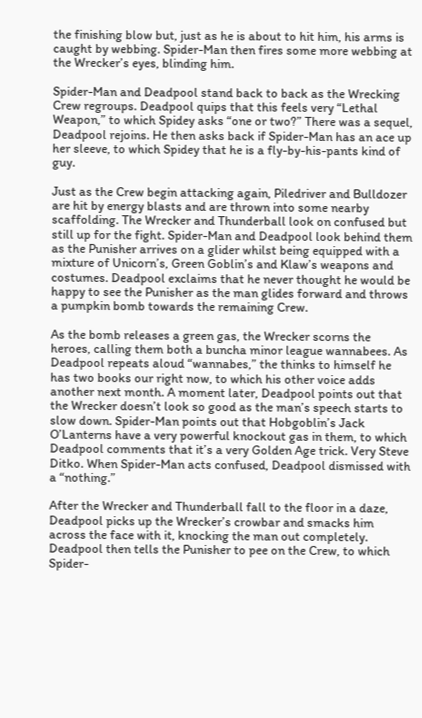the finishing blow but, just as he is about to hit him, his arms is caught by webbing. Spider-Man then fires some more webbing at the Wrecker’s eyes, blinding him.

Spider-Man and Deadpool stand back to back as the Wrecking Crew regroups. Deadpool quips that this feels very “Lethal Weapon,” to which Spidey asks “one or two?” There was a sequel, Deadpool rejoins. He then asks back if Spider-Man has an ace up her sleeve, to which Spidey that he is a fly-by-his-pants kind of guy.

Just as the Crew begin attacking again, Piledriver and Bulldozer are hit by energy blasts and are thrown into some nearby scaffolding. The Wrecker and Thunderball look on confused but still up for the fight. Spider-Man and Deadpool look behind them as the Punisher arrives on a glider whilst being equipped with a mixture of Unicorn’s, Green Goblin’s and Klaw’s weapons and costumes. Deadpool exclaims that he never thought he would be happy to see the Punisher as the man glides forward and throws a pumpkin bomb towards the remaining Crew.

As the bomb releases a green gas, the Wrecker scorns the heroes, calling them both a buncha minor league wannabees. As Deadpool repeats aloud “wannabes,” the thinks to himself he has two books our right now, to which his other voice adds another next month. A moment later, Deadpool points out that the Wrecker doesn’t look so good as the man’s speech starts to slow down. Spider-Man points out that Hobgoblin’s Jack O’Lanterns have a very powerful knockout gas in them, to which Deadpool comments that it’s a very Golden Age trick. Very Steve Ditko. When Spider-Man acts confused, Deadpool dismissed with a “nothing.”

After the Wrecker and Thunderball fall to the floor in a daze, Deadpool picks up the Wrecker’s crowbar and smacks him across the face with it, knocking the man out completely. Deadpool then tells the Punisher to pee on the Crew, to which Spider-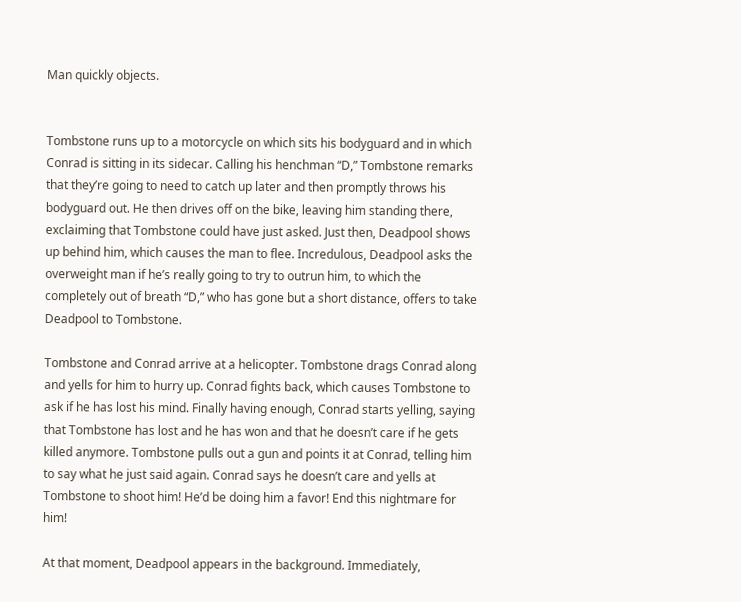Man quickly objects.


Tombstone runs up to a motorcycle on which sits his bodyguard and in which Conrad is sitting in its sidecar. Calling his henchman “D,” Tombstone remarks that they’re going to need to catch up later and then promptly throws his bodyguard out. He then drives off on the bike, leaving him standing there, exclaiming that Tombstone could have just asked. Just then, Deadpool shows up behind him, which causes the man to flee. Incredulous, Deadpool asks the overweight man if he’s really going to try to outrun him, to which the completely out of breath “D,” who has gone but a short distance, offers to take Deadpool to Tombstone.

Tombstone and Conrad arrive at a helicopter. Tombstone drags Conrad along and yells for him to hurry up. Conrad fights back, which causes Tombstone to ask if he has lost his mind. Finally having enough, Conrad starts yelling, saying that Tombstone has lost and he has won and that he doesn’t care if he gets killed anymore. Tombstone pulls out a gun and points it at Conrad, telling him to say what he just said again. Conrad says he doesn’t care and yells at Tombstone to shoot him! He’d be doing him a favor! End this nightmare for him!

At that moment, Deadpool appears in the background. Immediately,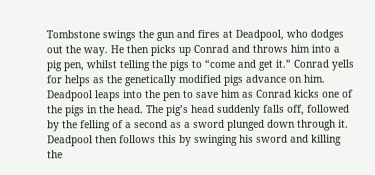Tombstone swings the gun and fires at Deadpool, who dodges out the way. He then picks up Conrad and throws him into a pig pen, whilst telling the pigs to “come and get it.” Conrad yells for helps as the genetically modified pigs advance on him. Deadpool leaps into the pen to save him as Conrad kicks one of the pigs in the head. The pig’s head suddenly falls off, followed by the felling of a second as a sword plunged down through it. Deadpool then follows this by swinging his sword and killing the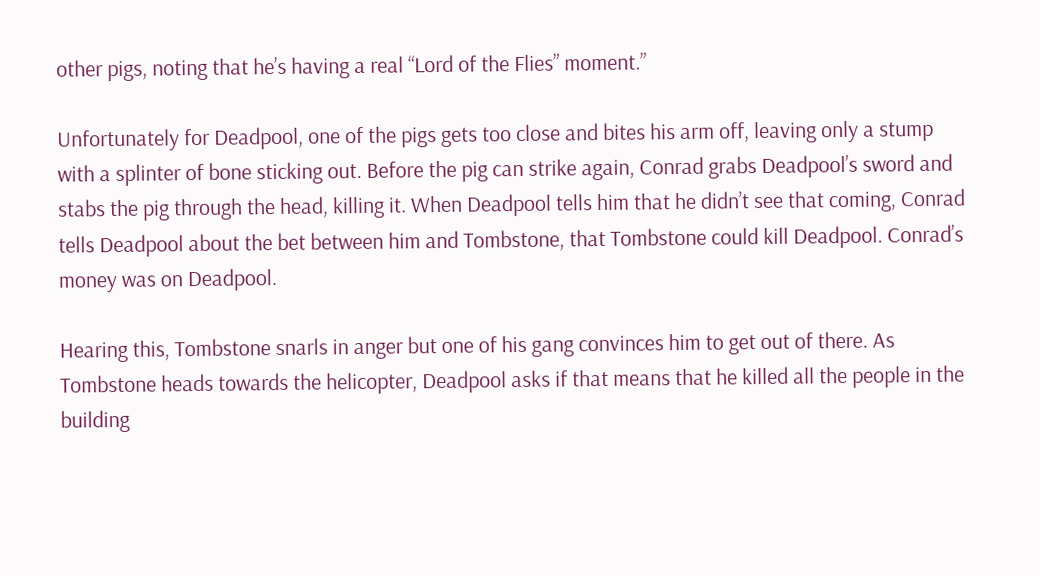other pigs, noting that he’s having a real “Lord of the Flies” moment.”

Unfortunately for Deadpool, one of the pigs gets too close and bites his arm off, leaving only a stump with a splinter of bone sticking out. Before the pig can strike again, Conrad grabs Deadpool’s sword and stabs the pig through the head, killing it. When Deadpool tells him that he didn’t see that coming, Conrad tells Deadpool about the bet between him and Tombstone, that Tombstone could kill Deadpool. Conrad’s money was on Deadpool.

Hearing this, Tombstone snarls in anger but one of his gang convinces him to get out of there. As Tombstone heads towards the helicopter, Deadpool asks if that means that he killed all the people in the building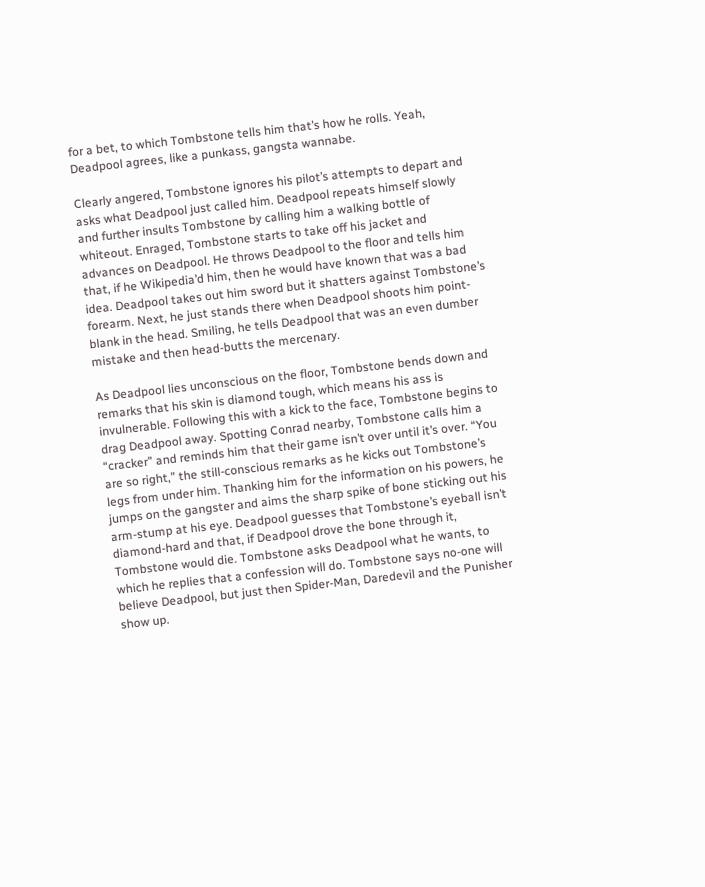for a bet, to which Tombstone tells him that’s how he rolls. Yeah, Deadpool agrees, like a punkass, gangsta wannabe.

Clearly angered, Tombstone ignores his pilot’s attempts to depart and asks what Deadpool just called him. Deadpool repeats himself slowly and further insults Tombstone by calling him a walking bottle of whiteout. Enraged, Tombstone starts to take off his jacket and advances on Deadpool. He throws Deadpool to the floor and tells him that, if he Wikipedia’d him, then he would have known that was a bad idea. Deadpool takes out him sword but it shatters against Tombstone’s forearm. Next, he just stands there when Deadpool shoots him point-blank in the head. Smiling, he tells Deadpool that was an even dumber mistake and then head-butts the mercenary.

As Deadpool lies unconscious on the floor, Tombstone bends down and remarks that his skin is diamond tough, which means his ass is invulnerable. Following this with a kick to the face, Tombstone begins to drag Deadpool away. Spotting Conrad nearby, Tombstone calls him a “cracker” and reminds him that their game isn’t over until it’s over. “You are so right,” the still-conscious remarks as he kicks out Tombstone’s legs from under him. Thanking him for the information on his powers, he jumps on the gangster and aims the sharp spike of bone sticking out his arm-stump at his eye. Deadpool guesses that Tombstone’s eyeball isn’t diamond-hard and that, if Deadpool drove the bone through it, Tombstone would die. Tombstone asks Deadpool what he wants, to which he replies that a confession will do. Tombstone says no-one will believe Deadpool, but just then Spider-Man, Daredevil and the Punisher show up.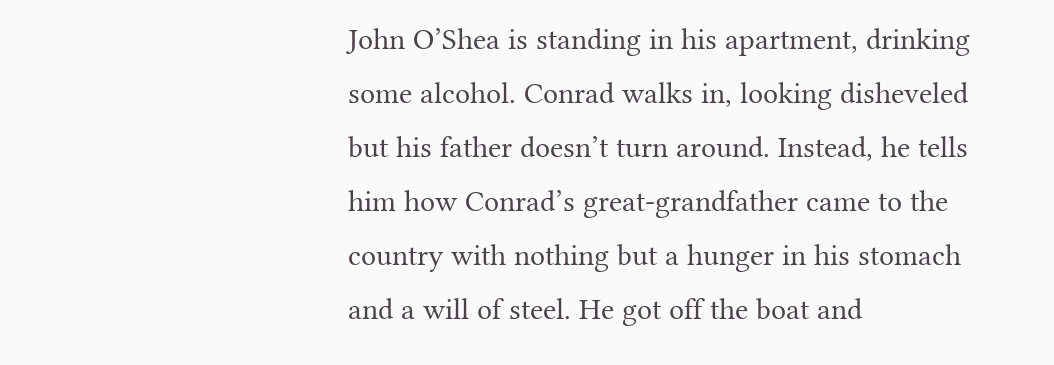John O’Shea is standing in his apartment, drinking some alcohol. Conrad walks in, looking disheveled but his father doesn’t turn around. Instead, he tells him how Conrad’s great-grandfather came to the country with nothing but a hunger in his stomach and a will of steel. He got off the boat and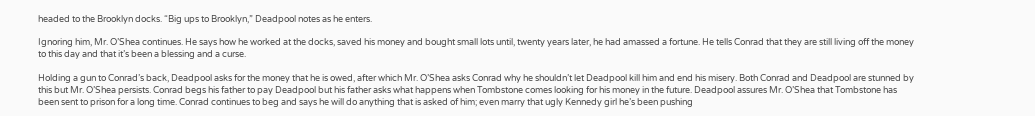headed to the Brooklyn docks. “Big ups to Brooklyn,” Deadpool notes as he enters.

Ignoring him, Mr. O’Shea continues. He says how he worked at the docks, saved his money and bought small lots until, twenty years later, he had amassed a fortune. He tells Conrad that they are still living off the money to this day and that it’s been a blessing and a curse.

Holding a gun to Conrad’s back, Deadpool asks for the money that he is owed, after which Mr. O’Shea asks Conrad why he shouldn’t let Deadpool kill him and end his misery. Both Conrad and Deadpool are stunned by this but Mr. O’Shea persists. Conrad begs his father to pay Deadpool but his father asks what happens when Tombstone comes looking for his money in the future. Deadpool assures Mr. O’Shea that Tombstone has been sent to prison for a long time. Conrad continues to beg and says he will do anything that is asked of him; even marry that ugly Kennedy girl he’s been pushing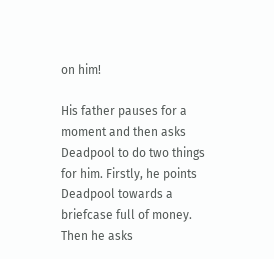on him!

His father pauses for a moment and then asks Deadpool to do two things for him. Firstly, he points Deadpool towards a briefcase full of money. Then he asks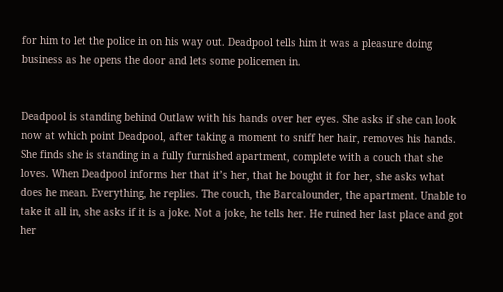for him to let the police in on his way out. Deadpool tells him it was a pleasure doing business as he opens the door and lets some policemen in.


Deadpool is standing behind Outlaw with his hands over her eyes. She asks if she can look now at which point Deadpool, after taking a moment to sniff her hair, removes his hands. She finds she is standing in a fully furnished apartment, complete with a couch that she loves. When Deadpool informs her that it’s her, that he bought it for her, she asks what does he mean. Everything, he replies. The couch, the Barcalounder, the apartment. Unable to take it all in, she asks if it is a joke. Not a joke, he tells her. He ruined her last place and got her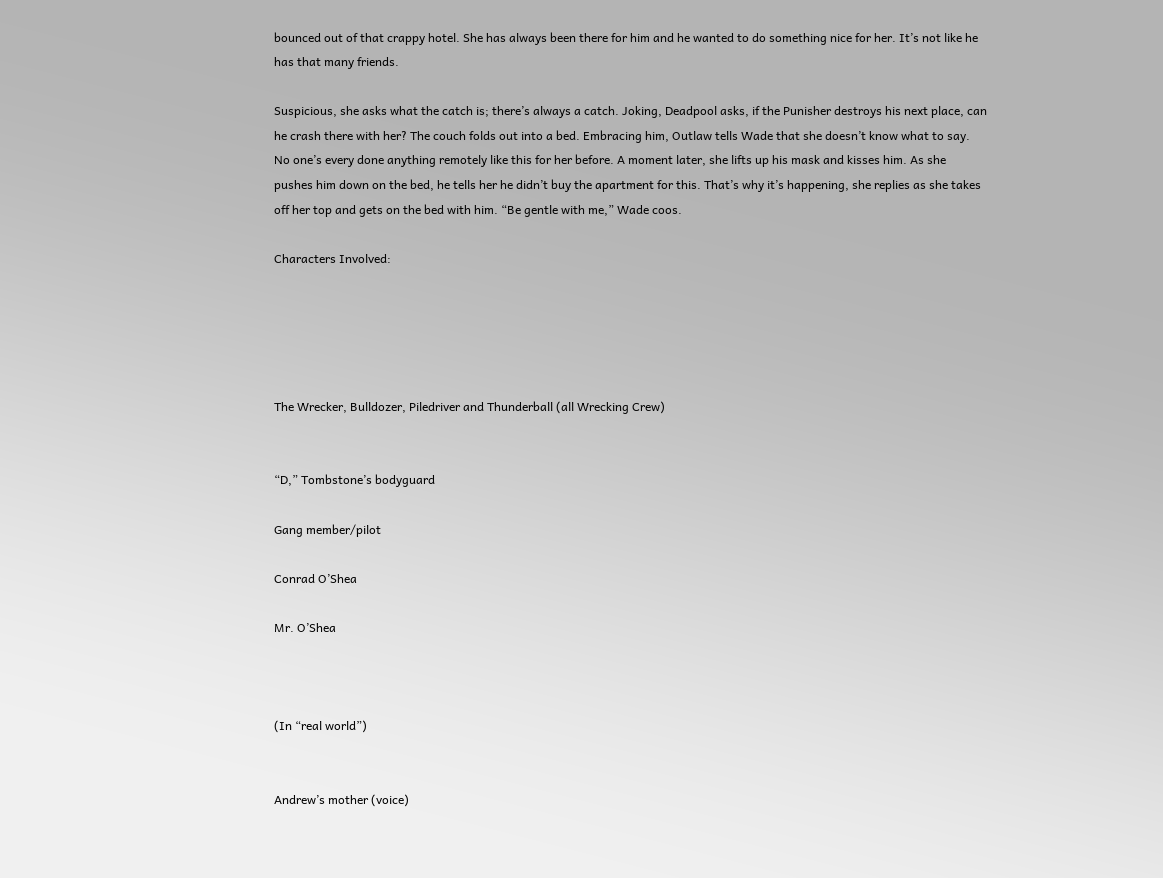bounced out of that crappy hotel. She has always been there for him and he wanted to do something nice for her. It’s not like he has that many friends.

Suspicious, she asks what the catch is; there’s always a catch. Joking, Deadpool asks, if the Punisher destroys his next place, can he crash there with her? The couch folds out into a bed. Embracing him, Outlaw tells Wade that she doesn’t know what to say. No one’s every done anything remotely like this for her before. A moment later, she lifts up his mask and kisses him. As she pushes him down on the bed, he tells her he didn’t buy the apartment for this. That’s why it’s happening, she replies as she takes off her top and gets on the bed with him. “Be gentle with me,” Wade coos.

Characters Involved:





The Wrecker, Bulldozer, Piledriver and Thunderball (all Wrecking Crew)


“D,” Tombstone’s bodyguard

Gang member/pilot

Conrad O’Shea

Mr. O’Shea



(In “real world”)


Andrew’s mother (voice)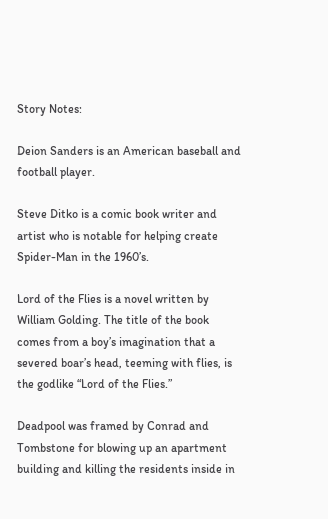Story Notes:

Deion Sanders is an American baseball and football player.

Steve Ditko is a comic book writer and artist who is notable for helping create Spider-Man in the 1960’s.

Lord of the Flies is a novel written by William Golding. The title of the book comes from a boy’s imagination that a severed boar’s head, teeming with flies, is the godlike “Lord of the Flies.”

Deadpool was framed by Conrad and Tombstone for blowing up an apartment building and killing the residents inside in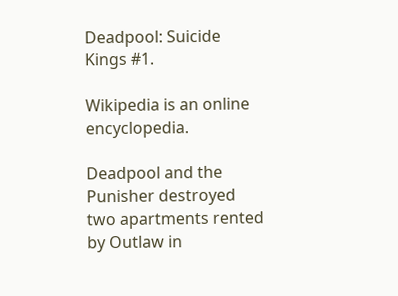Deadpool: Suicide Kings #1.

Wikipedia is an online encyclopedia.

Deadpool and the Punisher destroyed two apartments rented by Outlaw in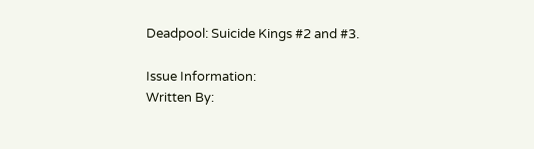Deadpool: Suicide Kings #2 and #3.

Issue Information:
Written By: